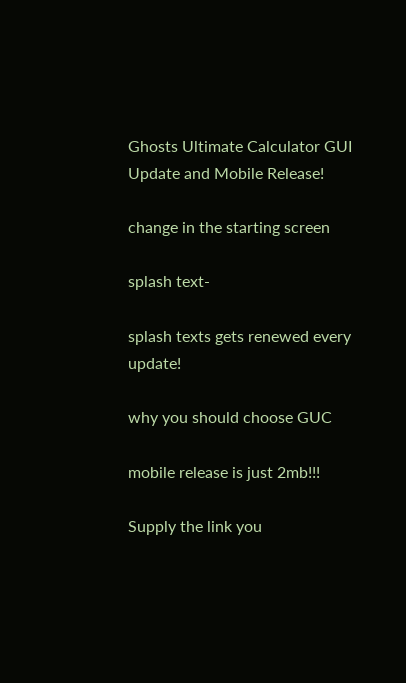Ghosts Ultimate Calculator GUI Update and Mobile Release!

change in the starting screen

splash text-

splash texts gets renewed every update!

why you should choose GUC

mobile release is just 2mb!!!

Supply the link you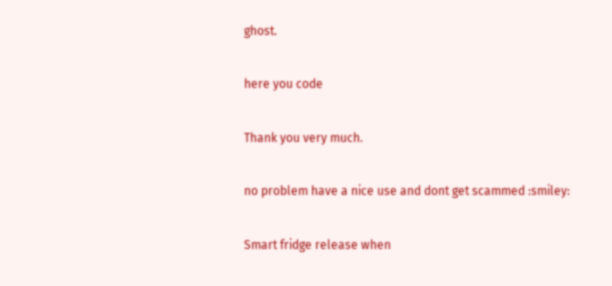ghost.

here you code

Thank you very much.

no problem have a nice use and dont get scammed :smiley:

Smart fridge release when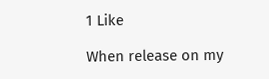1 Like

When release on my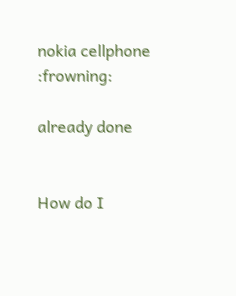nokia cellphone :frowning:

already done


How do I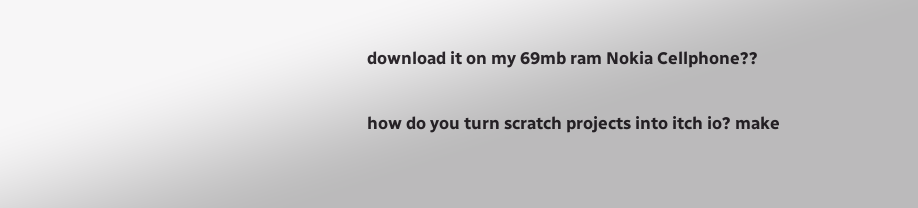download it on my 69mb ram Nokia Cellphone??

how do you turn scratch projects into itch io? make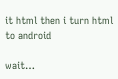it html then i turn html to android

wait…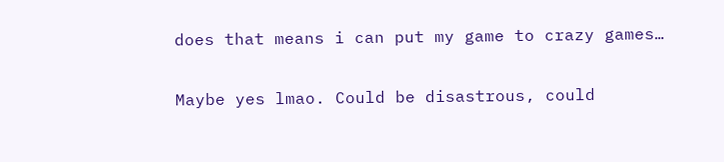does that means i can put my game to crazy games…

Maybe yes lmao. Could be disastrous, could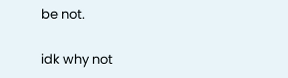be not.

idk why not